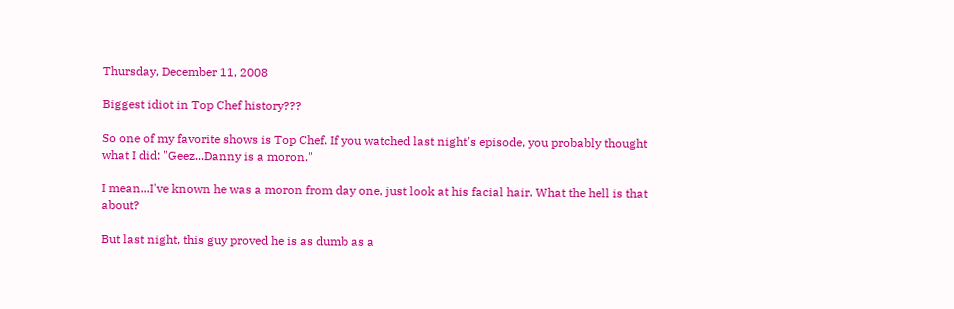Thursday, December 11, 2008

Biggest idiot in Top Chef history???

So one of my favorite shows is Top Chef. If you watched last night's episode, you probably thought what I did: "Geez...Danny is a moron."

I mean...I've known he was a moron from day one, just look at his facial hair. What the hell is that about?

But last night, this guy proved he is as dumb as a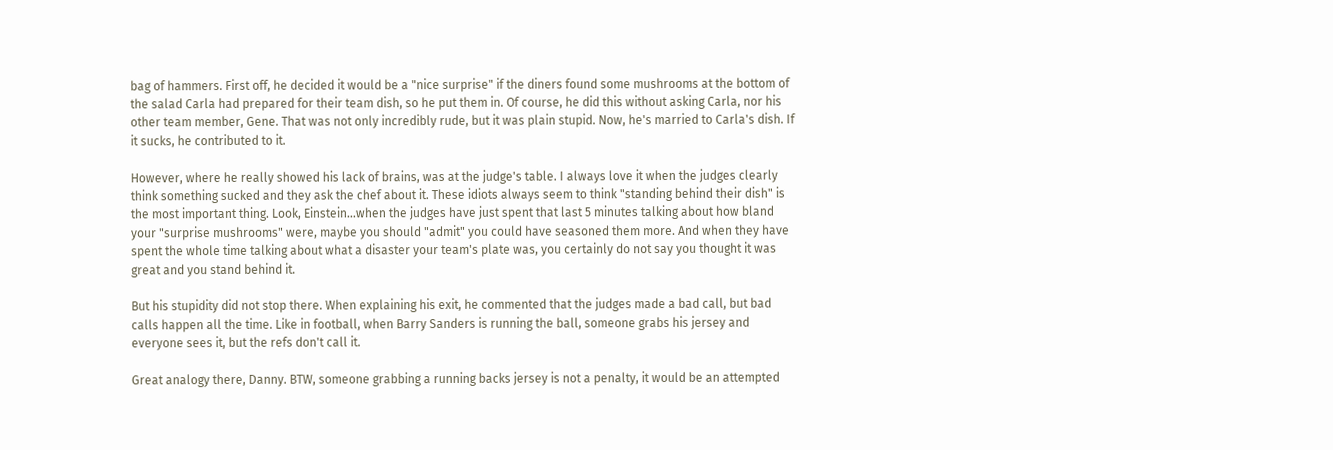bag of hammers. First off, he decided it would be a "nice surprise" if the diners found some mushrooms at the bottom of the salad Carla had prepared for their team dish, so he put them in. Of course, he did this without asking Carla, nor his other team member, Gene. That was not only incredibly rude, but it was plain stupid. Now, he's married to Carla's dish. If it sucks, he contributed to it.

However, where he really showed his lack of brains, was at the judge's table. I always love it when the judges clearly think something sucked and they ask the chef about it. These idiots always seem to think "standing behind their dish" is the most important thing. Look, Einstein...when the judges have just spent that last 5 minutes talking about how bland your "surprise mushrooms" were, maybe you should "admit" you could have seasoned them more. And when they have spent the whole time talking about what a disaster your team's plate was, you certainly do not say you thought it was great and you stand behind it.

But his stupidity did not stop there. When explaining his exit, he commented that the judges made a bad call, but bad calls happen all the time. Like in football, when Barry Sanders is running the ball, someone grabs his jersey and everyone sees it, but the refs don't call it.

Great analogy there, Danny. BTW, someone grabbing a running backs jersey is not a penalty, it would be an attempted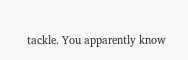tackle. You apparently know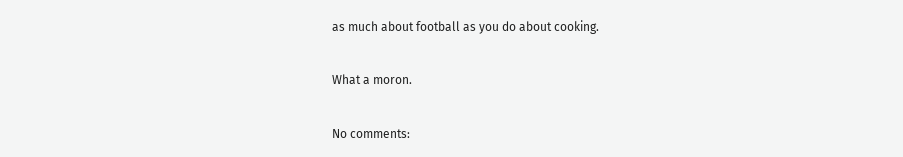as much about football as you do about cooking.

What a moron.

No comments: